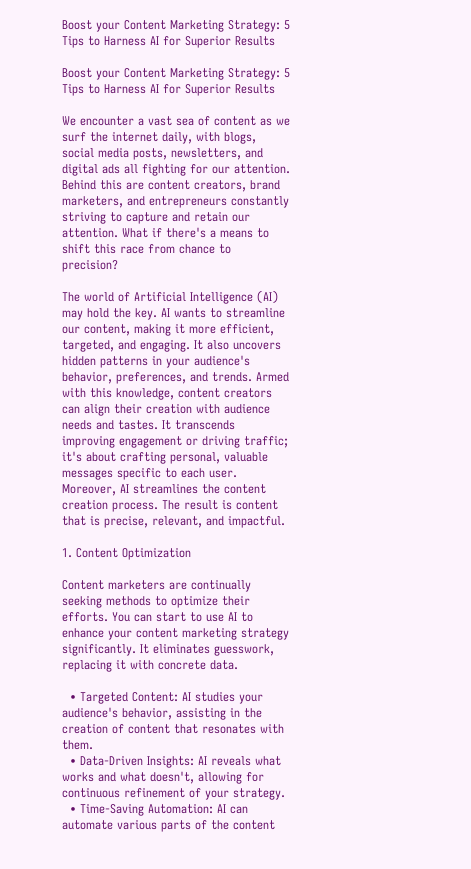Boost your Content Marketing Strategy: 5 Tips to Harness AI for Superior Results

Boost your Content Marketing Strategy: 5 Tips to Harness AI for Superior Results

We encounter a vast sea of content as we surf the internet daily, with blogs, social media posts, newsletters, and digital ads all fighting for our attention. Behind this are content creators, brand marketers, and entrepreneurs constantly striving to capture and retain our attention. What if there's a means to shift this race from chance to precision?

The world of Artificial Intelligence (AI) may hold the key. AI wants to streamline our content, making it more efficient, targeted, and engaging. It also uncovers hidden patterns in your audience's behavior, preferences, and trends. Armed with this knowledge, content creators can align their creation with audience needs and tastes. It transcends improving engagement or driving traffic; it's about crafting personal, valuable messages specific to each user. Moreover, AI streamlines the content creation process. The result is content that is precise, relevant, and impactful.

1. Content Optimization

Content marketers are continually seeking methods to optimize their efforts. You can start to use AI to enhance your content marketing strategy significantly. It eliminates guesswork, replacing it with concrete data.

  • Targeted Content: AI studies your audience's behavior, assisting in the creation of content that resonates with them.
  • Data-Driven Insights: AI reveals what works and what doesn't, allowing for continuous refinement of your strategy.
  • Time-Saving Automation: AI can automate various parts of the content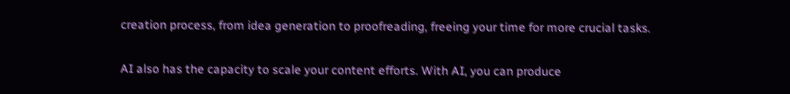creation process, from idea generation to proofreading, freeing your time for more crucial tasks.

AI also has the capacity to scale your content efforts. With AI, you can produce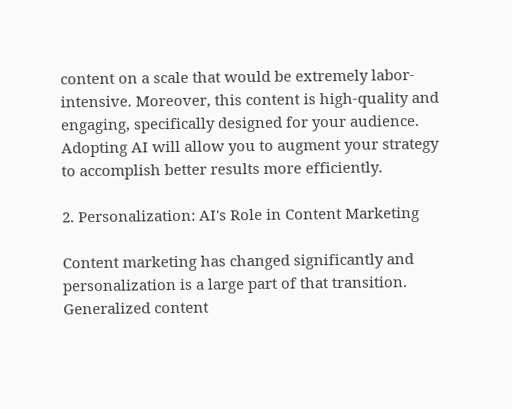content on a scale that would be extremely labor-intensive. Moreover, this content is high-quality and engaging, specifically designed for your audience. Adopting AI will allow you to augment your strategy to accomplish better results more efficiently.

2. Personalization: AI's Role in Content Marketing

Content marketing has changed significantly and personalization is a large part of that transition. Generalized content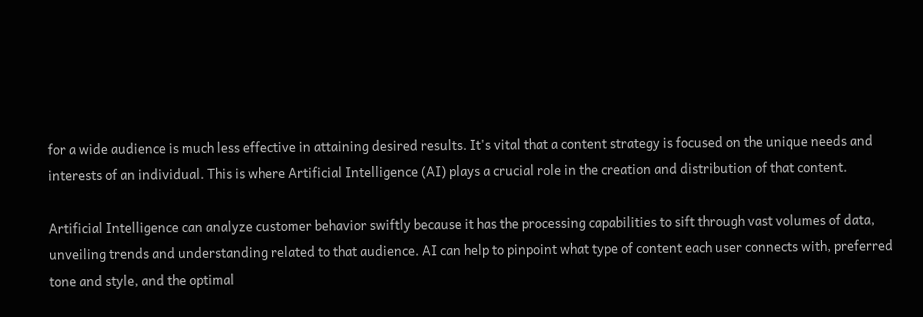for a wide audience is much less effective in attaining desired results. It's vital that a content strategy is focused on the unique needs and interests of an individual. This is where Artificial Intelligence (AI) plays a crucial role in the creation and distribution of that content.

Artificial Intelligence can analyze customer behavior swiftly because it has the processing capabilities to sift through vast volumes of data, unveiling trends and understanding related to that audience. AI can help to pinpoint what type of content each user connects with, preferred tone and style, and the optimal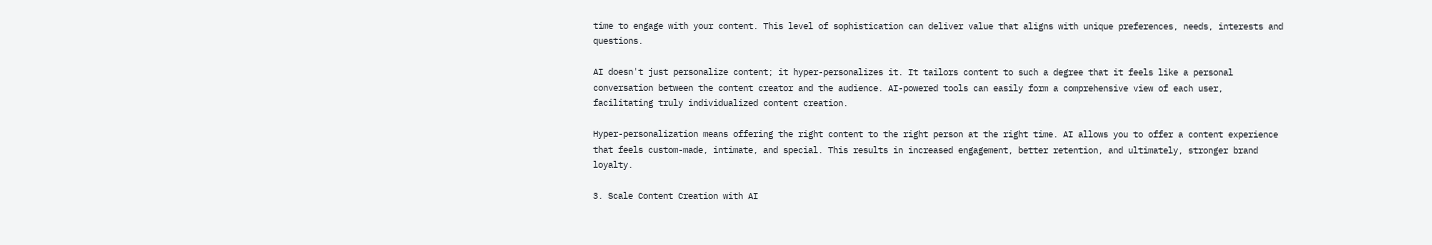time to engage with your content. This level of sophistication can deliver value that aligns with unique preferences, needs, interests and questions.

AI doesn't just personalize content; it hyper-personalizes it. It tailors content to such a degree that it feels like a personal conversation between the content creator and the audience. AI-powered tools can easily form a comprehensive view of each user, facilitating truly individualized content creation.

Hyper-personalization means offering the right content to the right person at the right time. AI allows you to offer a content experience that feels custom-made, intimate, and special. This results in increased engagement, better retention, and ultimately, stronger brand loyalty.

3. Scale Content Creation with AI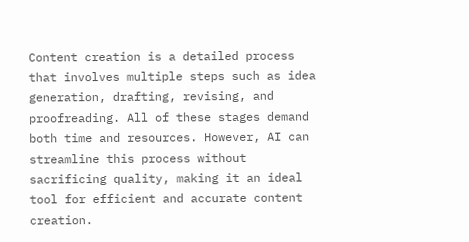Content creation is a detailed process that involves multiple steps such as idea generation, drafting, revising, and proofreading. All of these stages demand both time and resources. However, AI can streamline this process without sacrificing quality, making it an ideal tool for efficient and accurate content creation.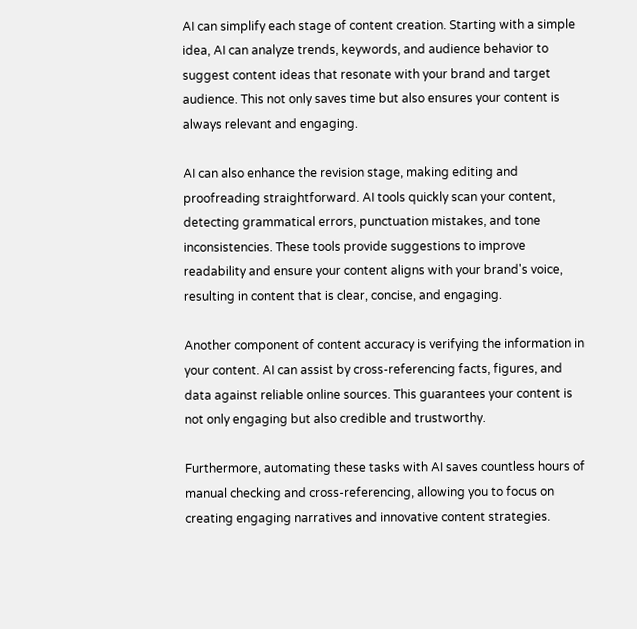AI can simplify each stage of content creation. Starting with a simple idea, AI can analyze trends, keywords, and audience behavior to suggest content ideas that resonate with your brand and target audience. This not only saves time but also ensures your content is always relevant and engaging.

AI can also enhance the revision stage, making editing and proofreading straightforward. AI tools quickly scan your content, detecting grammatical errors, punctuation mistakes, and tone inconsistencies. These tools provide suggestions to improve readability and ensure your content aligns with your brand's voice, resulting in content that is clear, concise, and engaging.

Another component of content accuracy is verifying the information in your content. AI can assist by cross-referencing facts, figures, and data against reliable online sources. This guarantees your content is not only engaging but also credible and trustworthy.

Furthermore, automating these tasks with AI saves countless hours of manual checking and cross-referencing, allowing you to focus on creating engaging narratives and innovative content strategies.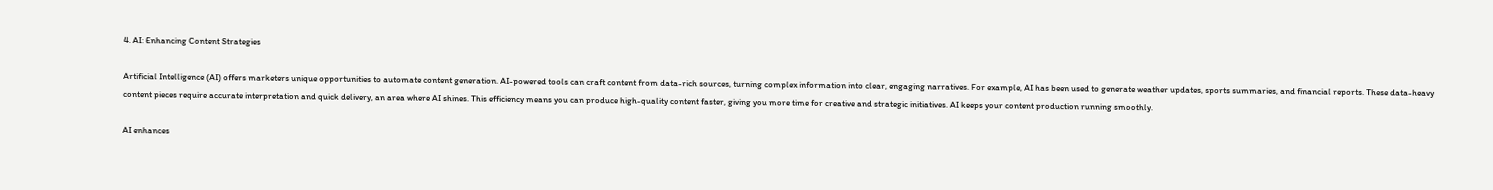4. AI: Enhancing Content Strategies

Artificial Intelligence (AI) offers marketers unique opportunities to automate content generation. AI-powered tools can craft content from data-rich sources, turning complex information into clear, engaging narratives. For example, AI has been used to generate weather updates, sports summaries, and financial reports. These data-heavy content pieces require accurate interpretation and quick delivery, an area where AI shines. This efficiency means you can produce high-quality content faster, giving you more time for creative and strategic initiatives. AI keeps your content production running smoothly.

AI enhances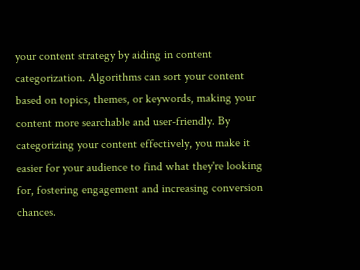your content strategy by aiding in content categorization. Algorithms can sort your content based on topics, themes, or keywords, making your content more searchable and user-friendly. By categorizing your content effectively, you make it easier for your audience to find what they're looking for, fostering engagement and increasing conversion chances.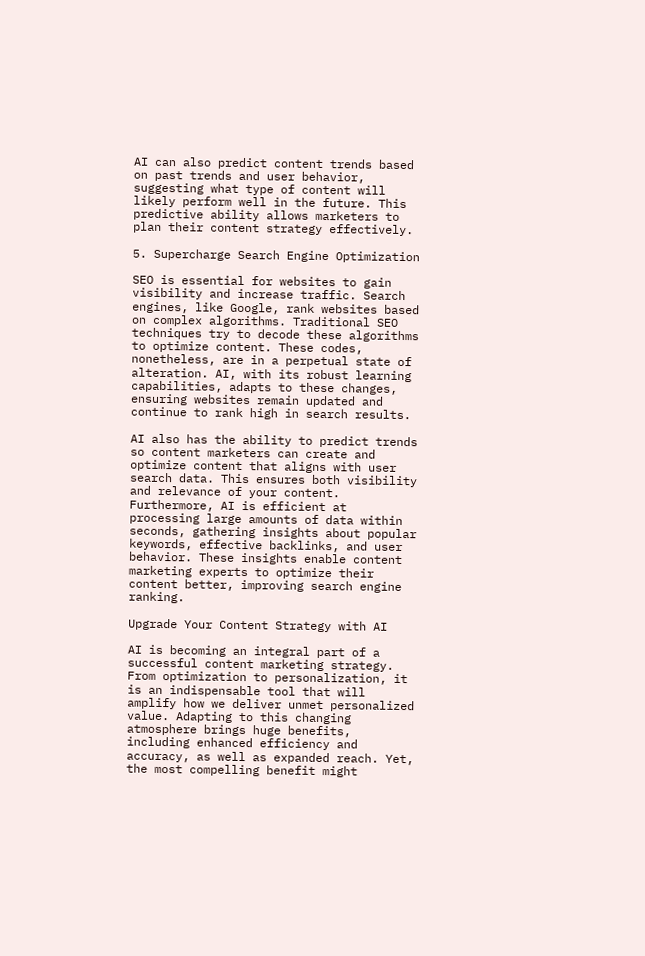AI can also predict content trends based on past trends and user behavior, suggesting what type of content will likely perform well in the future. This predictive ability allows marketers to plan their content strategy effectively.

5. Supercharge Search Engine Optimization

SEO is essential for websites to gain visibility and increase traffic. Search engines, like Google, rank websites based on complex algorithms. Traditional SEO techniques try to decode these algorithms to optimize content. These codes, nonetheless, are in a perpetual state of alteration. AI, with its robust learning capabilities, adapts to these changes, ensuring websites remain updated and continue to rank high in search results.

AI also has the ability to predict trends so content marketers can create and optimize content that aligns with user search data. This ensures both visibility and relevance of your content. Furthermore, AI is efficient at processing large amounts of data within seconds, gathering insights about popular keywords, effective backlinks, and user behavior. These insights enable content marketing experts to optimize their content better, improving search engine ranking.

Upgrade Your Content Strategy with AI

AI is becoming an integral part of a successful content marketing strategy. From optimization to personalization, it is an indispensable tool that will amplify how we deliver unmet personalized value. Adapting to this changing atmosphere brings huge benefits, including enhanced efficiency and accuracy, as well as expanded reach. Yet, the most compelling benefit might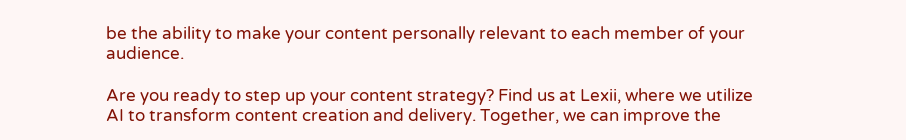be the ability to make your content personally relevant to each member of your audience.

Are you ready to step up your content strategy? Find us at Lexii, where we utilize AI to transform content creation and delivery. Together, we can improve the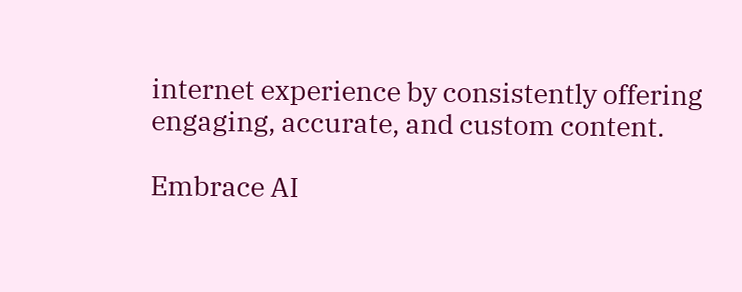internet experience by consistently offering engaging, accurate, and custom content.

Embrace AI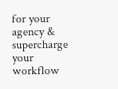for your agency & supercharge your workflow